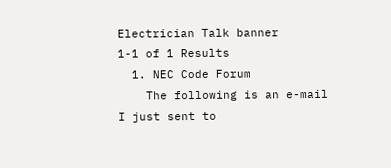Electrician Talk banner
1-1 of 1 Results
  1. NEC Code Forum
    The following is an e-mail I just sent to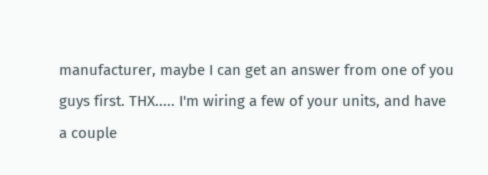manufacturer, maybe I can get an answer from one of you guys first. THX..... I'm wiring a few of your units, and have a couple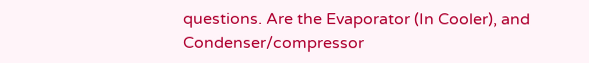questions. Are the Evaporator (In Cooler), and Condenser/compressor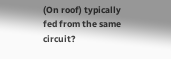(On roof) typically fed from the same circuit?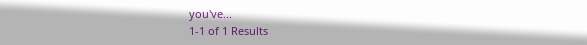you've...
1-1 of 1 Results